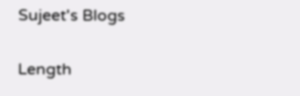Sujeet's Blogs

Length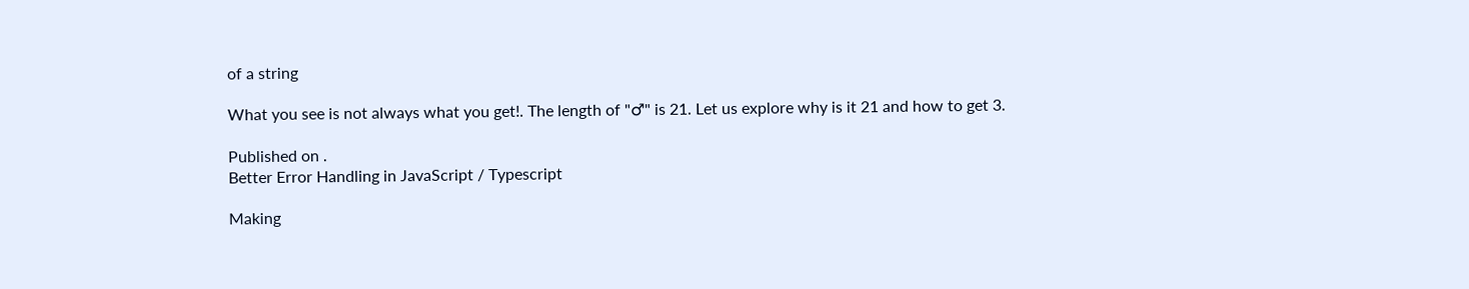of a string

What you see is not always what you get!. The length of "♂" is 21. Let us explore why is it 21 and how to get 3.

Published on .
Better Error Handling in JavaScript / Typescript

Making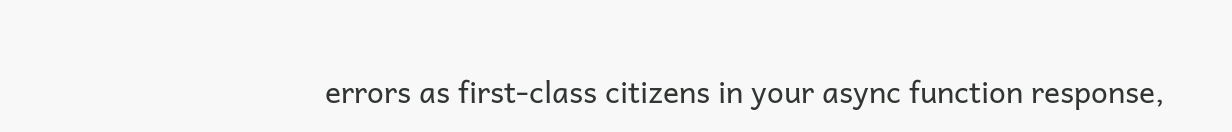errors as first-class citizens in your async function response,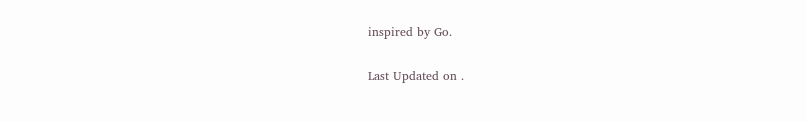inspired by Go.

Last Updated on .